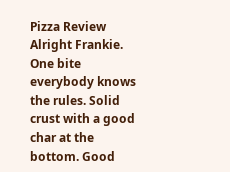Pizza Review
Alright Frankie. One bite everybody knows the rules. Solid crust with a good char at the bottom. Good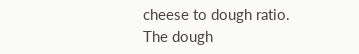cheese to dough ratio. The dough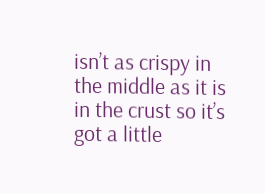isn’t as crispy in the middle as it is in the crust so it’s got a little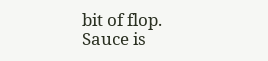bit of flop. Sauce is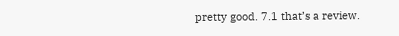pretty good. 7.1 that’s a review.